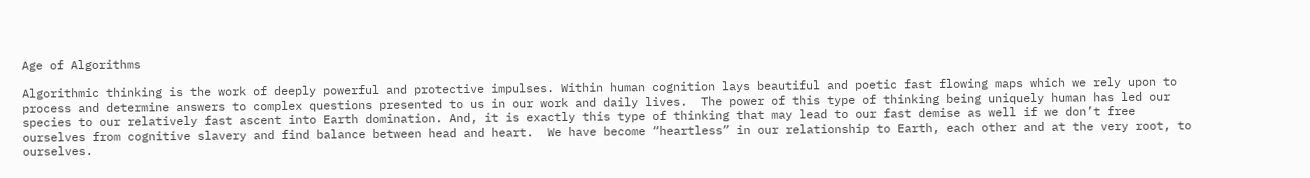Age of Algorithms

Algorithmic thinking is the work of deeply powerful and protective impulses. Within human cognition lays beautiful and poetic fast flowing maps which we rely upon to process and determine answers to complex questions presented to us in our work and daily lives.  The power of this type of thinking being uniquely human has led our species to our relatively fast ascent into Earth domination. And, it is exactly this type of thinking that may lead to our fast demise as well if we don’t free ourselves from cognitive slavery and find balance between head and heart.  We have become “heartless” in our relationship to Earth, each other and at the very root, to ourselves.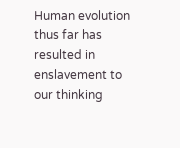Human evolution thus far has resulted in enslavement to our thinking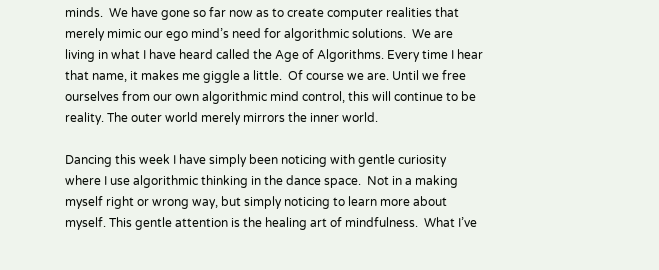minds.  We have gone so far now as to create computer realities that merely mimic our ego mind’s need for algorithmic solutions.  We are living in what I have heard called the Age of Algorithms. Every time I hear that name, it makes me giggle a little.  Of course we are. Until we free ourselves from our own algorithmic mind control, this will continue to be reality. The outer world merely mirrors the inner world.

Dancing this week I have simply been noticing with gentle curiosity where I use algorithmic thinking in the dance space.  Not in a making myself right or wrong way, but simply noticing to learn more about myself. This gentle attention is the healing art of mindfulness.  What I’ve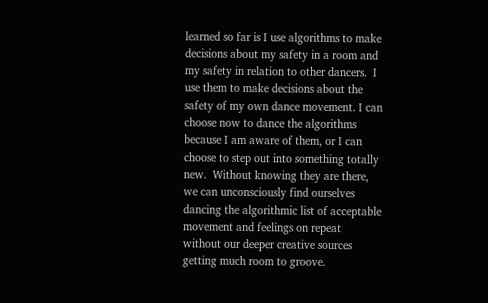learned so far is I use algorithms to make decisions about my safety in a room and my safety in relation to other dancers.  I use them to make decisions about the safety of my own dance movement. I can choose now to dance the algorithms because I am aware of them, or I can choose to step out into something totally new.  Without knowing they are there, we can unconsciously find ourselves dancing the algorithmic list of acceptable movement and feelings on repeat without our deeper creative sources getting much room to groove.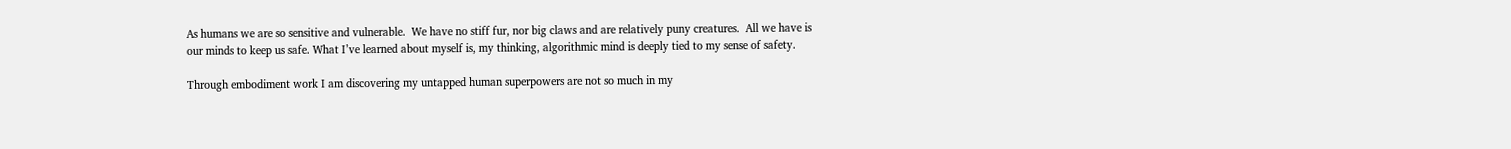As humans we are so sensitive and vulnerable.  We have no stiff fur, nor big claws and are relatively puny creatures.  All we have is our minds to keep us safe. What I’ve learned about myself is, my thinking, algorithmic mind is deeply tied to my sense of safety.

Through embodiment work I am discovering my untapped human superpowers are not so much in my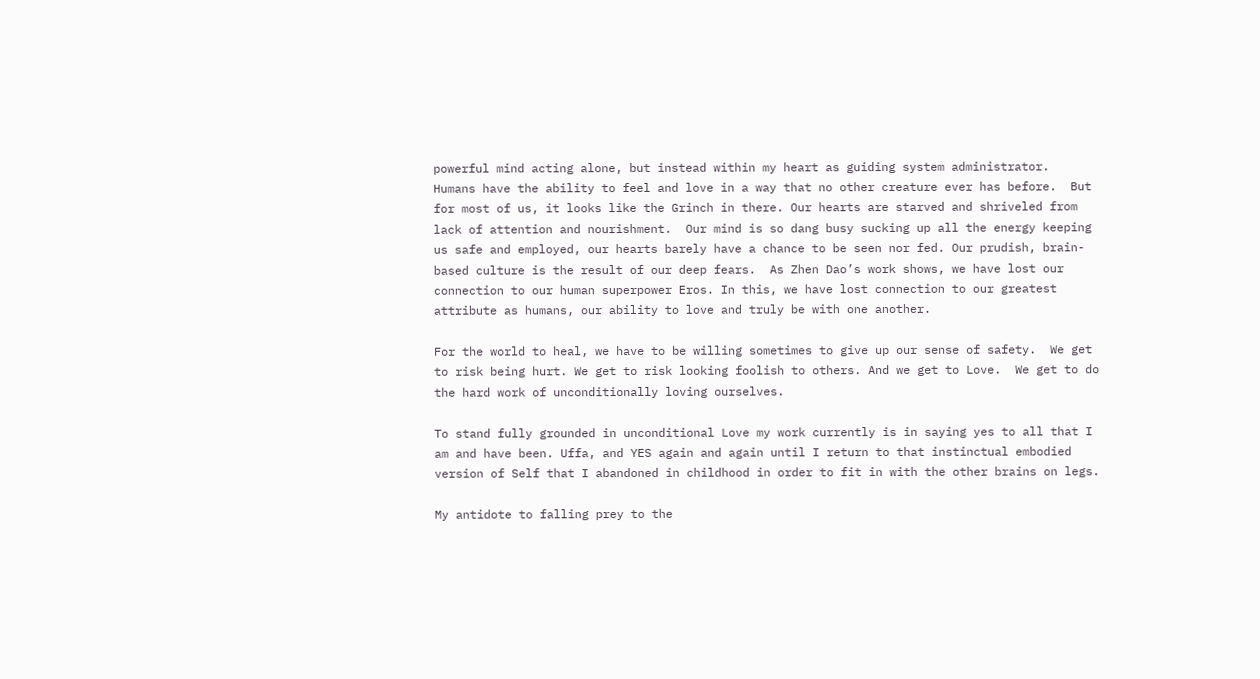powerful mind acting alone, but instead within my heart as guiding system administrator.  Humans have the ability to feel and love in a way that no other creature ever has before.  But for most of us, it looks like the Grinch in there. Our hearts are starved and shriveled from lack of attention and nourishment.  Our mind is so dang busy sucking up all the energy keeping us safe and employed, our hearts barely have a chance to be seen nor fed. Our prudish, brain-based culture is the result of our deep fears.  As Zhen Dao’s work shows, we have lost our connection to our human superpower Eros. In this, we have lost connection to our greatest attribute as humans, our ability to love and truly be with one another.

For the world to heal, we have to be willing sometimes to give up our sense of safety.  We get to risk being hurt. We get to risk looking foolish to others. And we get to Love.  We get to do the hard work of unconditionally loving ourselves.

To stand fully grounded in unconditional Love my work currently is in saying yes to all that I am and have been. Uffa, and YES again and again until I return to that instinctual embodied version of Self that I abandoned in childhood in order to fit in with the other brains on legs.

My antidote to falling prey to the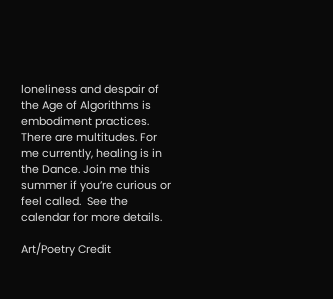loneliness and despair of the Age of Algorithms is embodiment practices.  There are multitudes. For me currently, healing is in the Dance. Join me this summer if you’re curious or feel called.  See the calendar for more details.

Art/Poetry Credit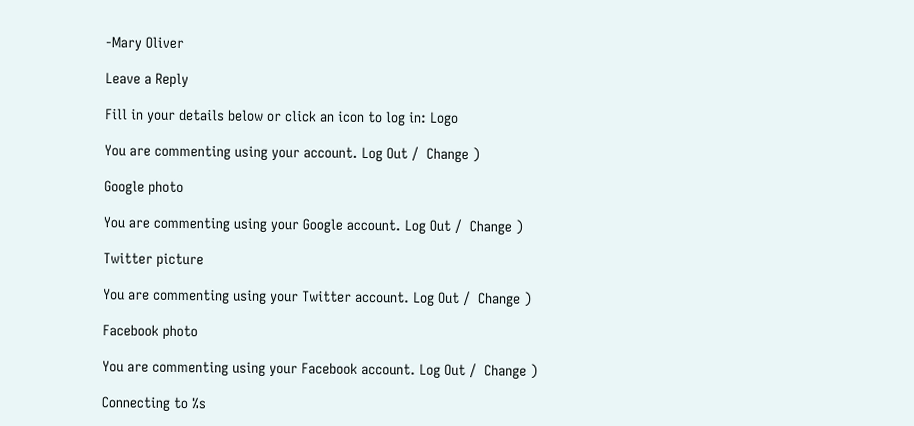-Mary Oliver

Leave a Reply

Fill in your details below or click an icon to log in: Logo

You are commenting using your account. Log Out /  Change )

Google photo

You are commenting using your Google account. Log Out /  Change )

Twitter picture

You are commenting using your Twitter account. Log Out /  Change )

Facebook photo

You are commenting using your Facebook account. Log Out /  Change )

Connecting to %s